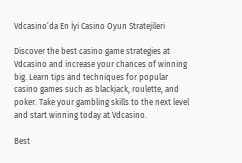Vdcasino’da En İyi Casino Oyun Stratejileri

Discover the best casino game strategies at Vdcasino and increase your chances of winning big. Learn tips and techniques for popular casino games such as blackjack, roulette, and poker. Take your gambling skills to the next level and start winning today at Vdcasino.

Best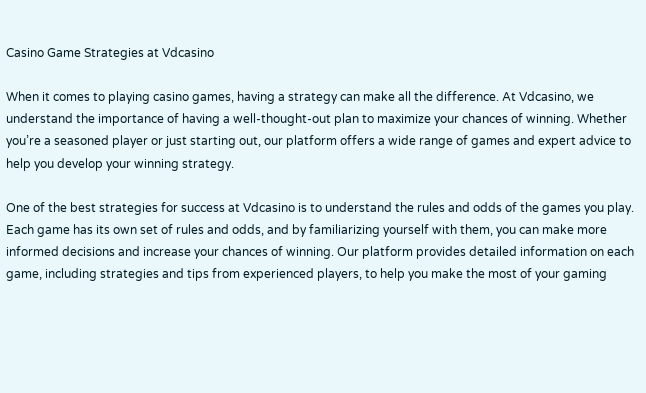Casino Game Strategies at Vdcasino

When it comes to playing casino games, having a strategy can make all the difference. At Vdcasino, we understand the importance of having a well-thought-out plan to maximize your chances of winning. Whether you’re a seasoned player or just starting out, our platform offers a wide range of games and expert advice to help you develop your winning strategy.

One of the best strategies for success at Vdcasino is to understand the rules and odds of the games you play. Each game has its own set of rules and odds, and by familiarizing yourself with them, you can make more informed decisions and increase your chances of winning. Our platform provides detailed information on each game, including strategies and tips from experienced players, to help you make the most of your gaming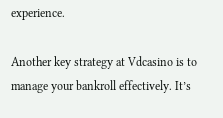experience.

Another key strategy at Vdcasino is to manage your bankroll effectively. It’s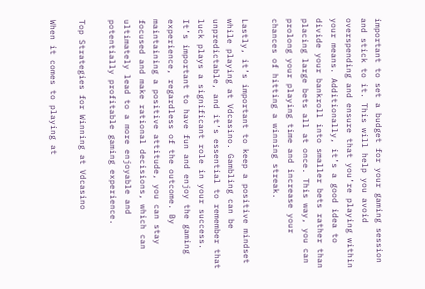important to set a budget for your gaming session and stick to it. This will help you avoid overspending and ensure that you’re playing within your means. Additionally, it’s a good idea to divide your bankroll into smaller bets rather than placing large bets all at once. This way, you can prolong your playing time and increase your chances of hitting a winning streak.

Lastly, it’s important to keep a positive mindset while playing at Vdcasino. Gambling can be unpredictable, and it’s essential to remember that luck plays a significant role in your success. It’s important to have fun and enjoy the gaming experience, regardless of the outcome. By maintaining a positive attitude, you can stay focused and make rational decisions, which can ultimately lead to a more enjoyable and potentially profitable gaming experience.

Top Strategies for Winning at Vdcasino

When it comes to playing at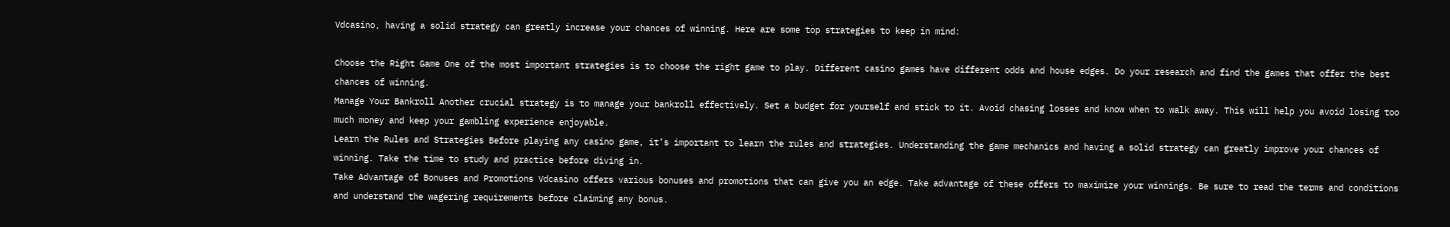Vdcasino, having a solid strategy can greatly increase your chances of winning. Here are some top strategies to keep in mind:

Choose the Right Game One of the most important strategies is to choose the right game to play. Different casino games have different odds and house edges. Do your research and find the games that offer the best chances of winning.
Manage Your Bankroll Another crucial strategy is to manage your bankroll effectively. Set a budget for yourself and stick to it. Avoid chasing losses and know when to walk away. This will help you avoid losing too much money and keep your gambling experience enjoyable.
Learn the Rules and Strategies Before playing any casino game, it’s important to learn the rules and strategies. Understanding the game mechanics and having a solid strategy can greatly improve your chances of winning. Take the time to study and practice before diving in.
Take Advantage of Bonuses and Promotions Vdcasino offers various bonuses and promotions that can give you an edge. Take advantage of these offers to maximize your winnings. Be sure to read the terms and conditions and understand the wagering requirements before claiming any bonus.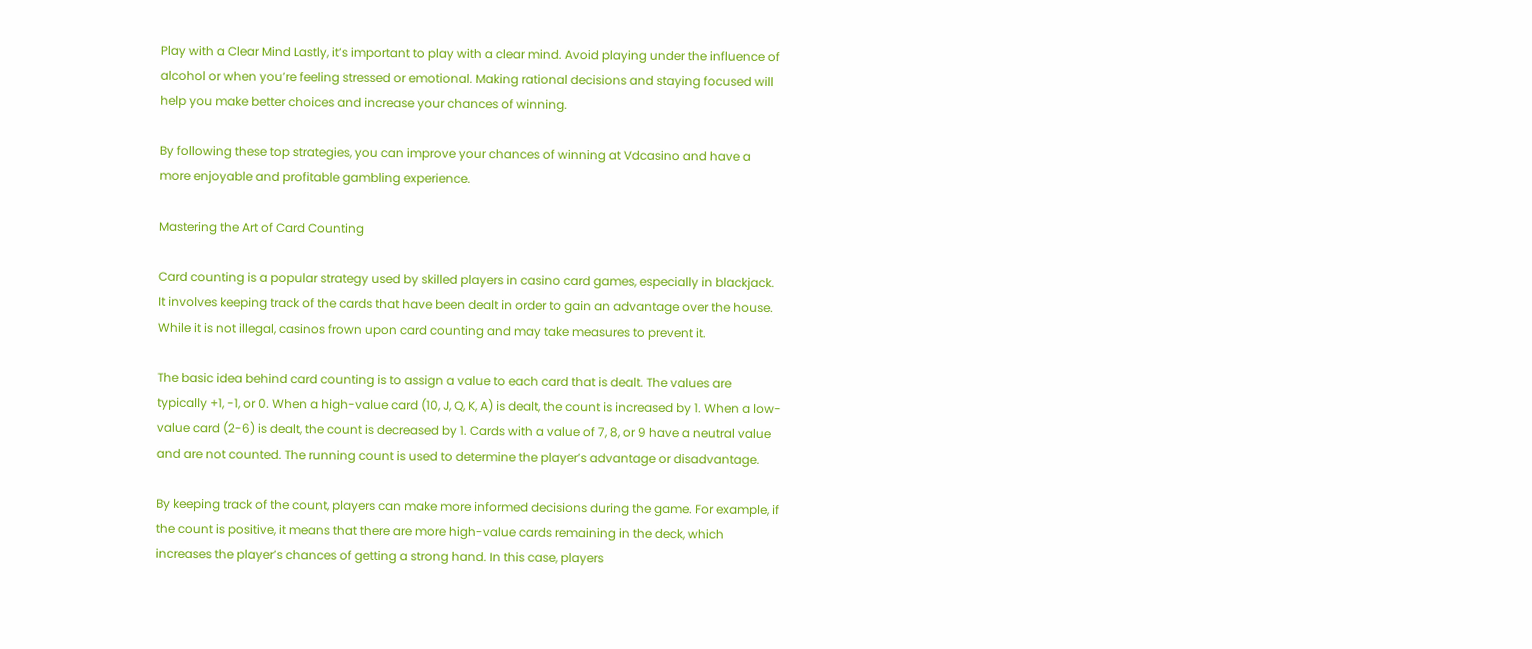Play with a Clear Mind Lastly, it’s important to play with a clear mind. Avoid playing under the influence of alcohol or when you’re feeling stressed or emotional. Making rational decisions and staying focused will help you make better choices and increase your chances of winning.

By following these top strategies, you can improve your chances of winning at Vdcasino and have a more enjoyable and profitable gambling experience.

Mastering the Art of Card Counting

Card counting is a popular strategy used by skilled players in casino card games, especially in blackjack. It involves keeping track of the cards that have been dealt in order to gain an advantage over the house. While it is not illegal, casinos frown upon card counting and may take measures to prevent it.

The basic idea behind card counting is to assign a value to each card that is dealt. The values are typically +1, -1, or 0. When a high-value card (10, J, Q, K, A) is dealt, the count is increased by 1. When a low-value card (2-6) is dealt, the count is decreased by 1. Cards with a value of 7, 8, or 9 have a neutral value and are not counted. The running count is used to determine the player’s advantage or disadvantage.

By keeping track of the count, players can make more informed decisions during the game. For example, if the count is positive, it means that there are more high-value cards remaining in the deck, which increases the player’s chances of getting a strong hand. In this case, players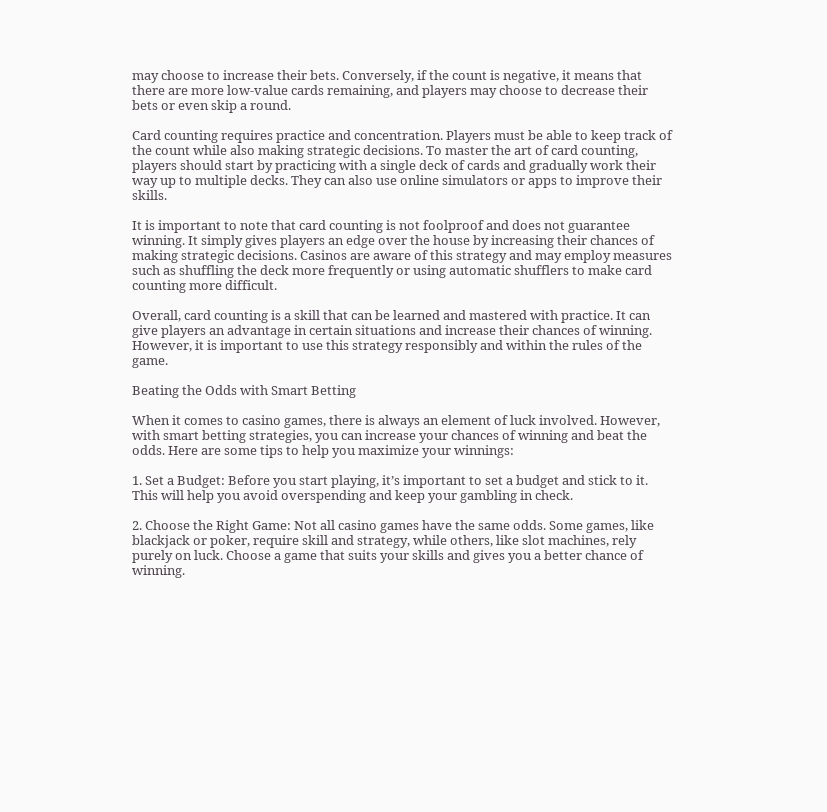may choose to increase their bets. Conversely, if the count is negative, it means that there are more low-value cards remaining, and players may choose to decrease their bets or even skip a round.

Card counting requires practice and concentration. Players must be able to keep track of the count while also making strategic decisions. To master the art of card counting, players should start by practicing with a single deck of cards and gradually work their way up to multiple decks. They can also use online simulators or apps to improve their skills.

It is important to note that card counting is not foolproof and does not guarantee winning. It simply gives players an edge over the house by increasing their chances of making strategic decisions. Casinos are aware of this strategy and may employ measures such as shuffling the deck more frequently or using automatic shufflers to make card counting more difficult.

Overall, card counting is a skill that can be learned and mastered with practice. It can give players an advantage in certain situations and increase their chances of winning. However, it is important to use this strategy responsibly and within the rules of the game.

Beating the Odds with Smart Betting

When it comes to casino games, there is always an element of luck involved. However, with smart betting strategies, you can increase your chances of winning and beat the odds. Here are some tips to help you maximize your winnings:

1. Set a Budget: Before you start playing, it’s important to set a budget and stick to it. This will help you avoid overspending and keep your gambling in check.

2. Choose the Right Game: Not all casino games have the same odds. Some games, like blackjack or poker, require skill and strategy, while others, like slot machines, rely purely on luck. Choose a game that suits your skills and gives you a better chance of winning.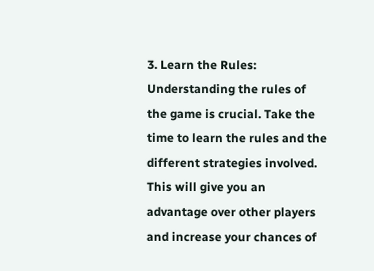3. Learn the Rules: Understanding the rules of the game is crucial. Take the time to learn the rules and the different strategies involved. This will give you an advantage over other players and increase your chances of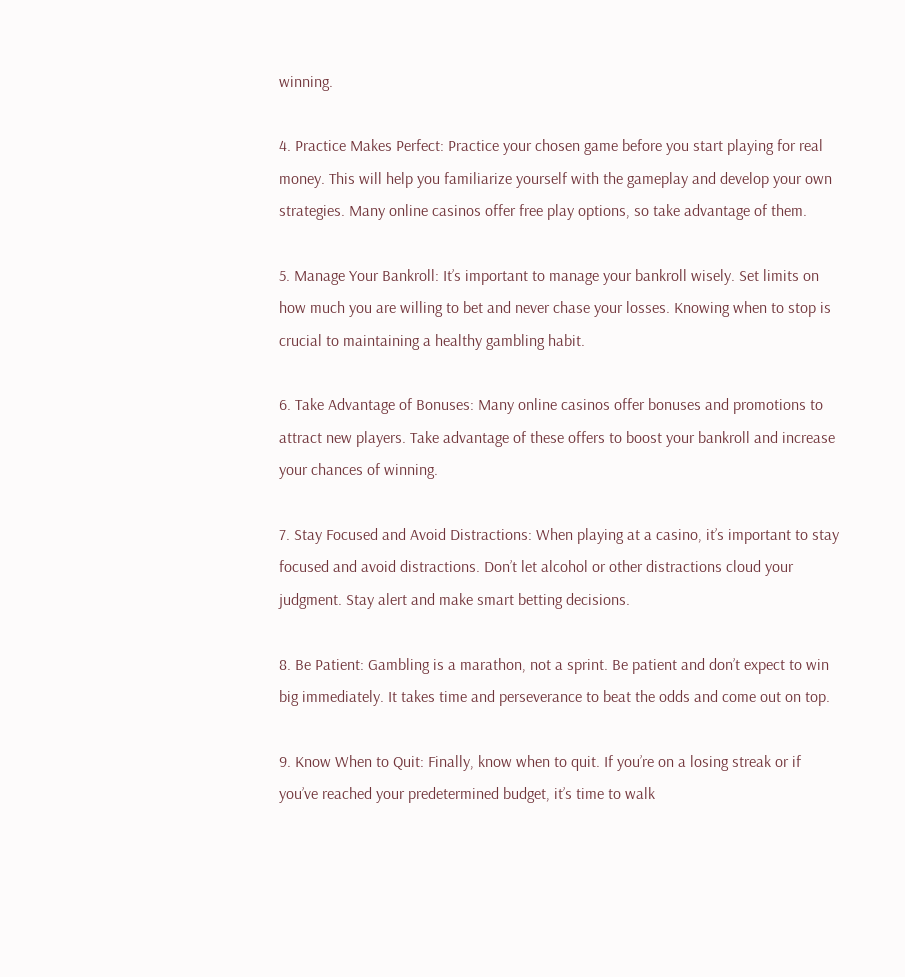winning.

4. Practice Makes Perfect: Practice your chosen game before you start playing for real money. This will help you familiarize yourself with the gameplay and develop your own strategies. Many online casinos offer free play options, so take advantage of them.

5. Manage Your Bankroll: It’s important to manage your bankroll wisely. Set limits on how much you are willing to bet and never chase your losses. Knowing when to stop is crucial to maintaining a healthy gambling habit.

6. Take Advantage of Bonuses: Many online casinos offer bonuses and promotions to attract new players. Take advantage of these offers to boost your bankroll and increase your chances of winning.

7. Stay Focused and Avoid Distractions: When playing at a casino, it’s important to stay focused and avoid distractions. Don’t let alcohol or other distractions cloud your judgment. Stay alert and make smart betting decisions.

8. Be Patient: Gambling is a marathon, not a sprint. Be patient and don’t expect to win big immediately. It takes time and perseverance to beat the odds and come out on top.

9. Know When to Quit: Finally, know when to quit. If you’re on a losing streak or if you’ve reached your predetermined budget, it’s time to walk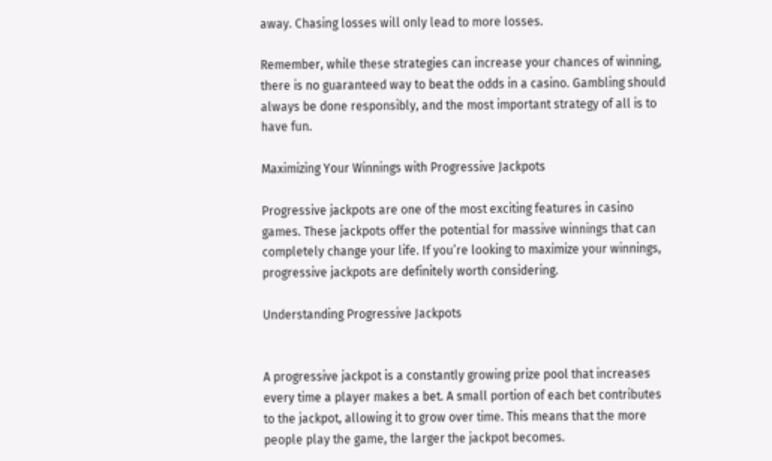away. Chasing losses will only lead to more losses.

Remember, while these strategies can increase your chances of winning, there is no guaranteed way to beat the odds in a casino. Gambling should always be done responsibly, and the most important strategy of all is to have fun.

Maximizing Your Winnings with Progressive Jackpots

Progressive jackpots are one of the most exciting features in casino games. These jackpots offer the potential for massive winnings that can completely change your life. If you’re looking to maximize your winnings, progressive jackpots are definitely worth considering.

Understanding Progressive Jackpots


A progressive jackpot is a constantly growing prize pool that increases every time a player makes a bet. A small portion of each bet contributes to the jackpot, allowing it to grow over time. This means that the more people play the game, the larger the jackpot becomes.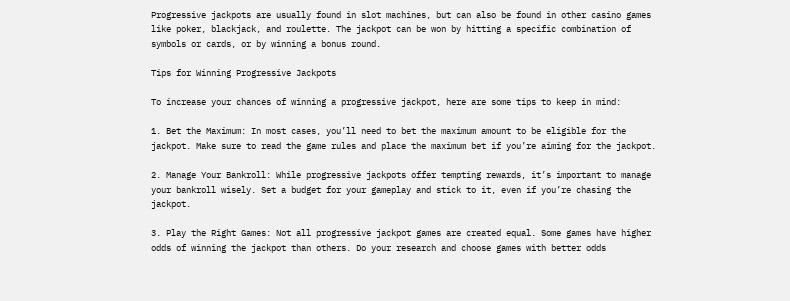Progressive jackpots are usually found in slot machines, but can also be found in other casino games like poker, blackjack, and roulette. The jackpot can be won by hitting a specific combination of symbols or cards, or by winning a bonus round.

Tips for Winning Progressive Jackpots

To increase your chances of winning a progressive jackpot, here are some tips to keep in mind:

1. Bet the Maximum: In most cases, you’ll need to bet the maximum amount to be eligible for the jackpot. Make sure to read the game rules and place the maximum bet if you’re aiming for the jackpot.

2. Manage Your Bankroll: While progressive jackpots offer tempting rewards, it’s important to manage your bankroll wisely. Set a budget for your gameplay and stick to it, even if you’re chasing the jackpot.

3. Play the Right Games: Not all progressive jackpot games are created equal. Some games have higher odds of winning the jackpot than others. Do your research and choose games with better odds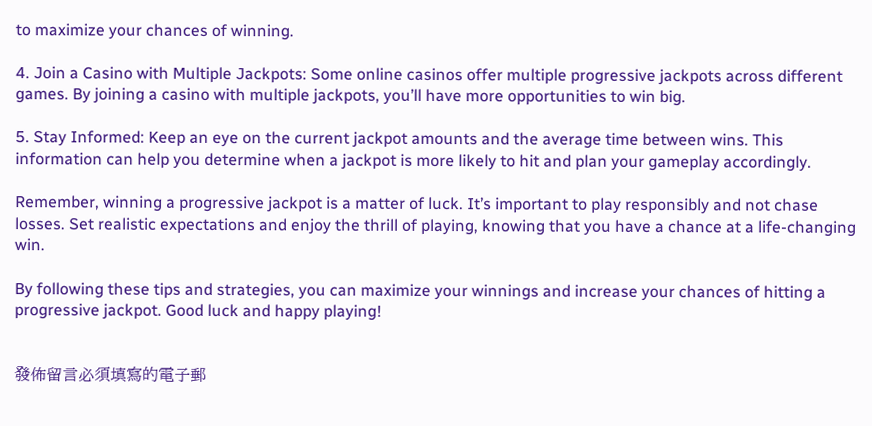to maximize your chances of winning.

4. Join a Casino with Multiple Jackpots: Some online casinos offer multiple progressive jackpots across different games. By joining a casino with multiple jackpots, you’ll have more opportunities to win big.

5. Stay Informed: Keep an eye on the current jackpot amounts and the average time between wins. This information can help you determine when a jackpot is more likely to hit and plan your gameplay accordingly.

Remember, winning a progressive jackpot is a matter of luck. It’s important to play responsibly and not chase losses. Set realistic expectations and enjoy the thrill of playing, knowing that you have a chance at a life-changing win.

By following these tips and strategies, you can maximize your winnings and increase your chances of hitting a progressive jackpot. Good luck and happy playing!


發佈留言必須填寫的電子郵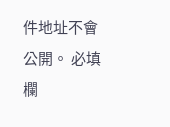件地址不會公開。 必填欄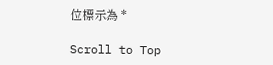位標示為 *

Scroll to Top